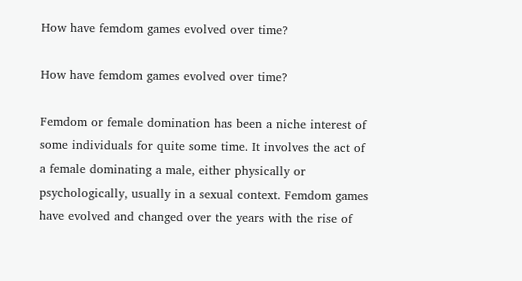How have femdom games evolved over time?

How have femdom games evolved over time?

Femdom or female domination has been a niche interest of some individuals for quite some time. It involves the act of a female dominating a male, either physically or psychologically, usually in a sexual context. Femdom games have evolved and changed over the years with the rise of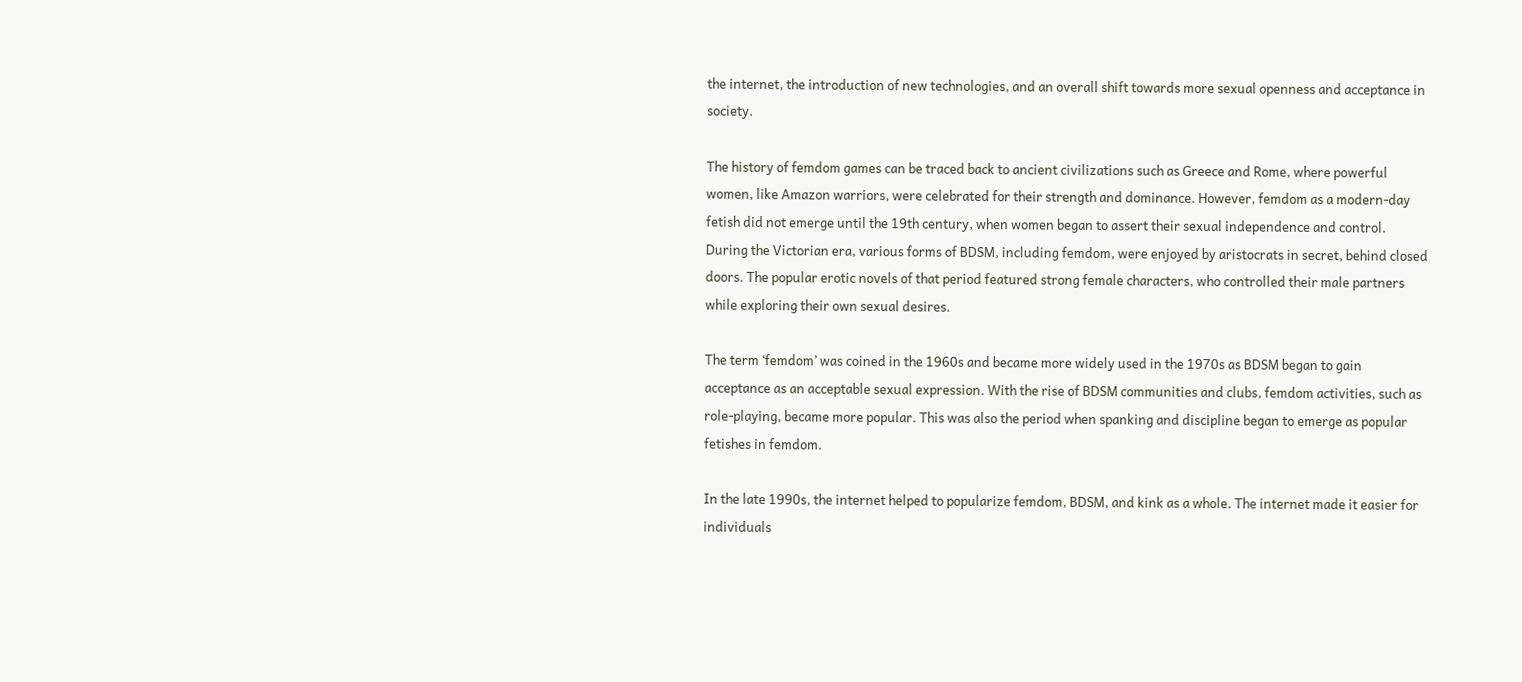the internet, the introduction of new technologies, and an overall shift towards more sexual openness and acceptance in society.

The history of femdom games can be traced back to ancient civilizations such as Greece and Rome, where powerful women, like Amazon warriors, were celebrated for their strength and dominance. However, femdom as a modern-day fetish did not emerge until the 19th century, when women began to assert their sexual independence and control. During the Victorian era, various forms of BDSM, including femdom, were enjoyed by aristocrats in secret, behind closed doors. The popular erotic novels of that period featured strong female characters, who controlled their male partners while exploring their own sexual desires.

The term ‘femdom’ was coined in the 1960s and became more widely used in the 1970s as BDSM began to gain acceptance as an acceptable sexual expression. With the rise of BDSM communities and clubs, femdom activities, such as role-playing, became more popular. This was also the period when spanking and discipline began to emerge as popular fetishes in femdom.

In the late 1990s, the internet helped to popularize femdom, BDSM, and kink as a whole. The internet made it easier for individuals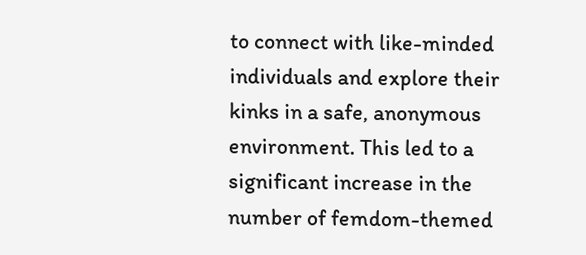to connect with like-minded individuals and explore their kinks in a safe, anonymous environment. This led to a significant increase in the number of femdom-themed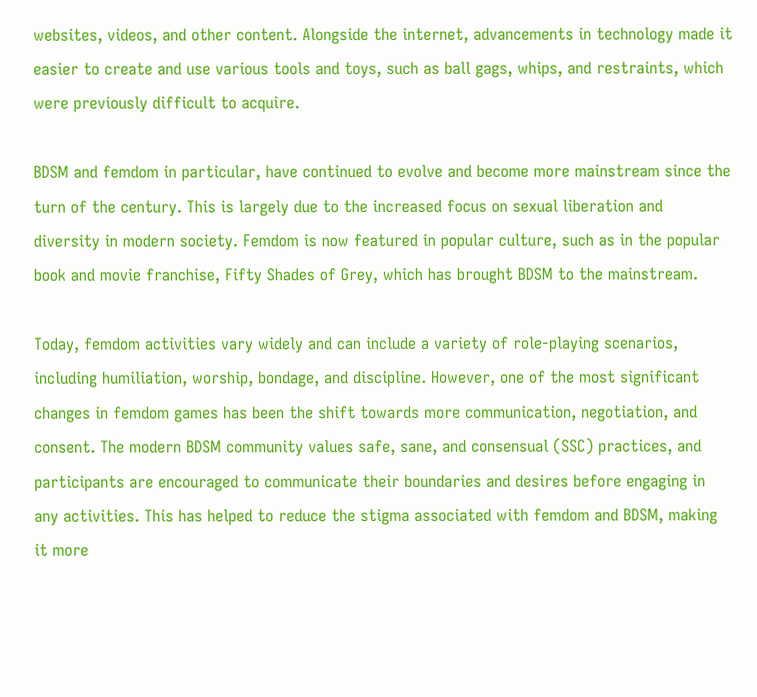websites, videos, and other content. Alongside the internet, advancements in technology made it easier to create and use various tools and toys, such as ball gags, whips, and restraints, which were previously difficult to acquire.

BDSM and femdom in particular, have continued to evolve and become more mainstream since the turn of the century. This is largely due to the increased focus on sexual liberation and diversity in modern society. Femdom is now featured in popular culture, such as in the popular book and movie franchise, Fifty Shades of Grey, which has brought BDSM to the mainstream.

Today, femdom activities vary widely and can include a variety of role-playing scenarios, including humiliation, worship, bondage, and discipline. However, one of the most significant changes in femdom games has been the shift towards more communication, negotiation, and consent. The modern BDSM community values safe, sane, and consensual (SSC) practices, and participants are encouraged to communicate their boundaries and desires before engaging in any activities. This has helped to reduce the stigma associated with femdom and BDSM, making it more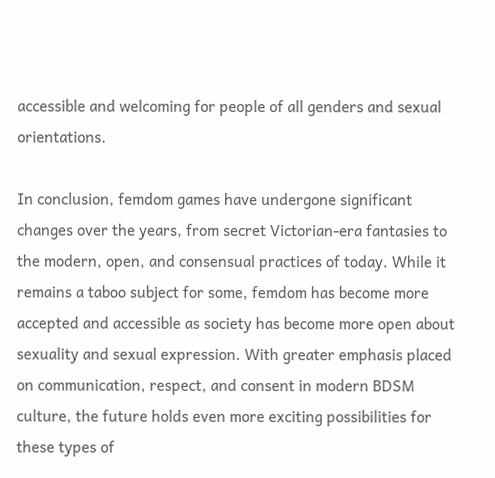accessible and welcoming for people of all genders and sexual orientations.

In conclusion, femdom games have undergone significant changes over the years, from secret Victorian-era fantasies to the modern, open, and consensual practices of today. While it remains a taboo subject for some, femdom has become more accepted and accessible as society has become more open about sexuality and sexual expression. With greater emphasis placed on communication, respect, and consent in modern BDSM culture, the future holds even more exciting possibilities for these types of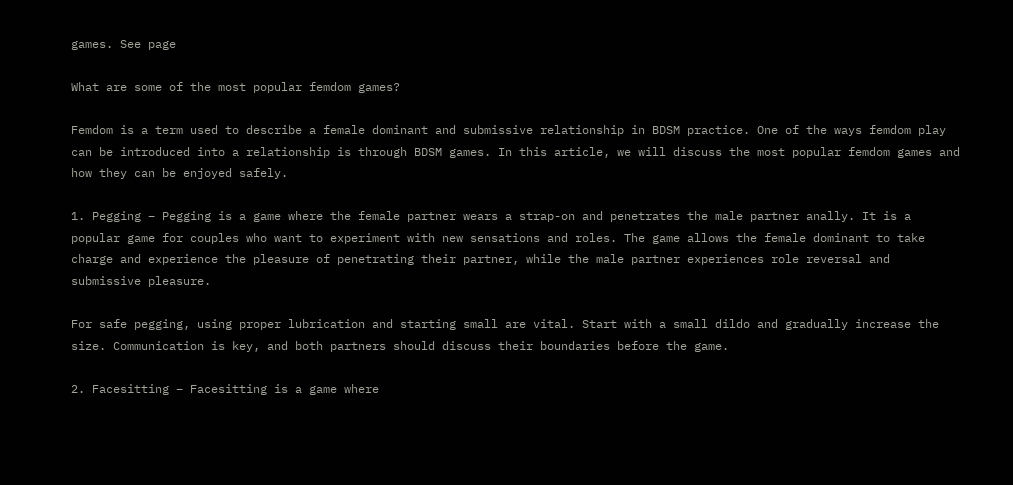games. See page

What are some of the most popular femdom games?

Femdom is a term used to describe a female dominant and submissive relationship in BDSM practice. One of the ways femdom play can be introduced into a relationship is through BDSM games. In this article, we will discuss the most popular femdom games and how they can be enjoyed safely.

1. Pegging – Pegging is a game where the female partner wears a strap-on and penetrates the male partner anally. It is a popular game for couples who want to experiment with new sensations and roles. The game allows the female dominant to take charge and experience the pleasure of penetrating their partner, while the male partner experiences role reversal and submissive pleasure.

For safe pegging, using proper lubrication and starting small are vital. Start with a small dildo and gradually increase the size. Communication is key, and both partners should discuss their boundaries before the game.

2. Facesitting – Facesitting is a game where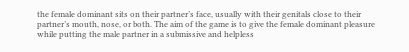the female dominant sits on their partner’s face, usually with their genitals close to their partner’s mouth, nose, or both. The aim of the game is to give the female dominant pleasure while putting the male partner in a submissive and helpless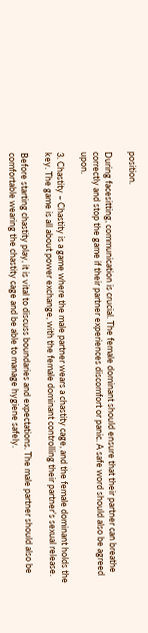position.

During facesitting, communication is crucial. The female dominant should ensure that their partner can breathe correctly and stop the game if their partner experiences discomfort or panic. A safe word should also be agreed upon.

3. Chastity – Chastity is a game where the male partner wears a chastity cage, and the female dominant holds the key. The game is all about power exchange, with the female dominant controlling their partner’s sexual release.

Before starting chastity play, it is vital to discuss boundaries and expectations. The male partner should also be comfortable wearing the chastity cage and be able to manage hygiene safely.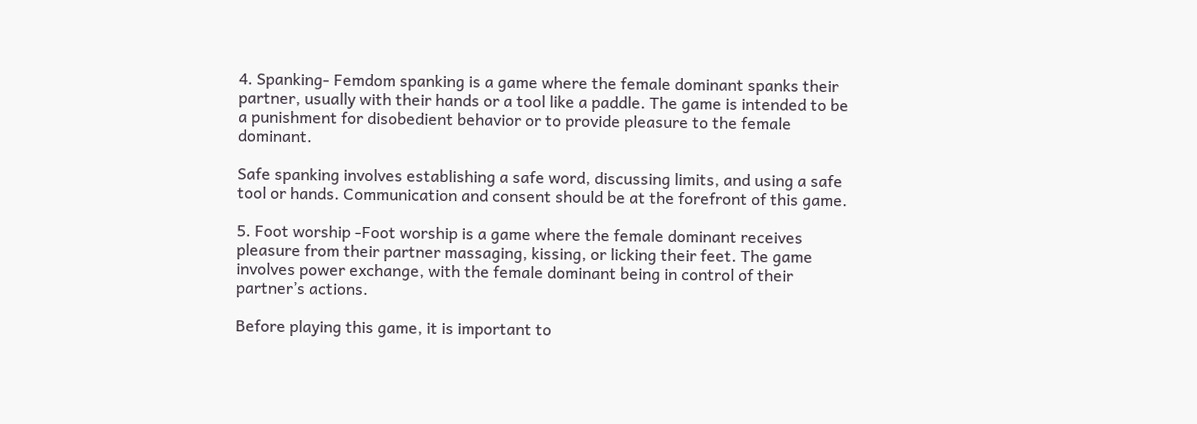4. Spanking- Femdom spanking is a game where the female dominant spanks their partner, usually with their hands or a tool like a paddle. The game is intended to be a punishment for disobedient behavior or to provide pleasure to the female dominant.

Safe spanking involves establishing a safe word, discussing limits, and using a safe tool or hands. Communication and consent should be at the forefront of this game.

5. Foot worship -Foot worship is a game where the female dominant receives pleasure from their partner massaging, kissing, or licking their feet. The game involves power exchange, with the female dominant being in control of their partner’s actions.

Before playing this game, it is important to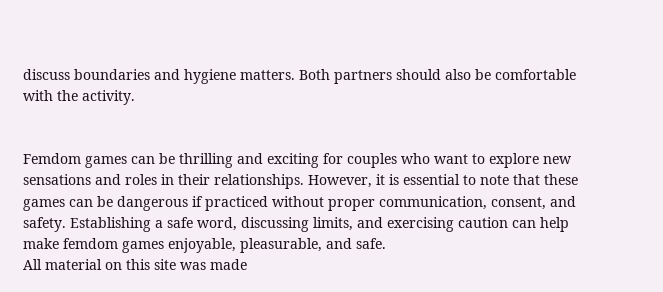discuss boundaries and hygiene matters. Both partners should also be comfortable with the activity.


Femdom games can be thrilling and exciting for couples who want to explore new sensations and roles in their relationships. However, it is essential to note that these games can be dangerous if practiced without proper communication, consent, and safety. Establishing a safe word, discussing limits, and exercising caution can help make femdom games enjoyable, pleasurable, and safe.
All material on this site was made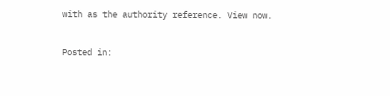with as the authority reference. View now.

Posted in: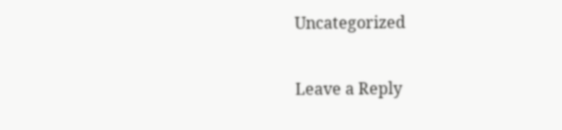Uncategorized

Leave a Reply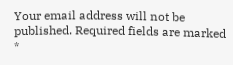Your email address will not be published. Required fields are marked *